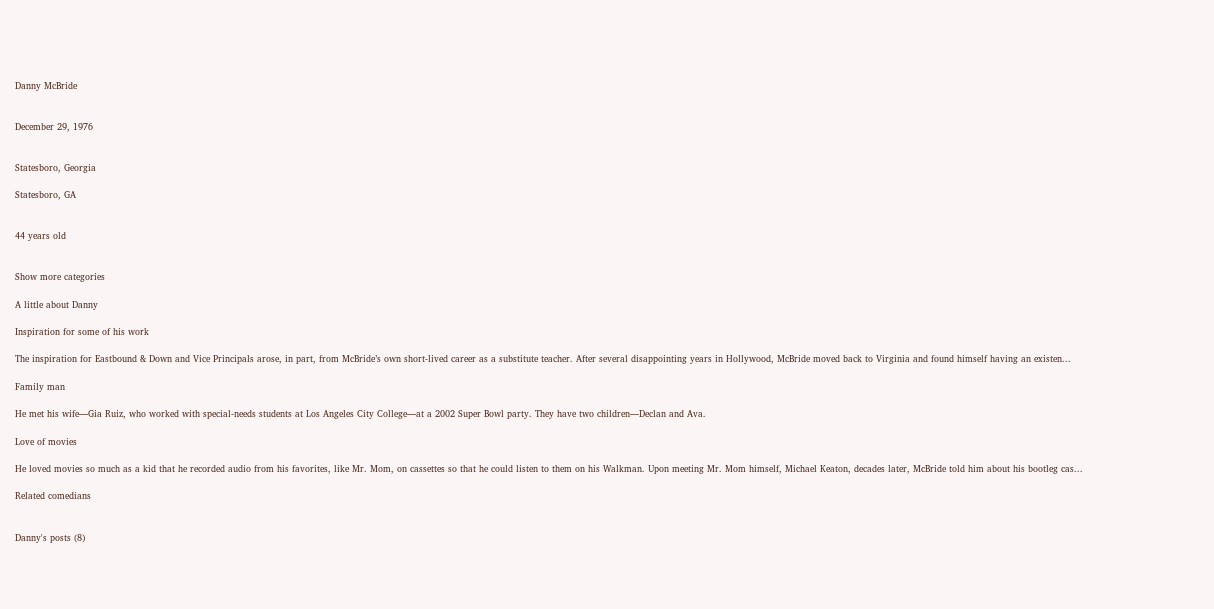Danny McBride


December 29, 1976


Statesboro, Georgia

Statesboro, GA


44 years old


Show more categories

A little about Danny

Inspiration for some of his work

The inspiration for Eastbound & Down and Vice Principals arose, in part, from McBride’s own short-lived career as a substitute teacher. After several disappointing years in Hollywood, McBride moved back to Virginia and found himself having an existen...

Family man

He met his wife—Gia Ruiz, who worked with special-needs students at Los Angeles City College—at a 2002 Super Bowl party. They have two children—Declan and Ava.

Love of movies

He loved movies so much as a kid that he recorded audio from his favorites, like Mr. Mom, on cassettes so that he could listen to them on his Walkman. Upon meeting Mr. Mom himself, Michael Keaton, decades later, McBride told him about his bootleg cas...

Related comedians


Danny's posts (8)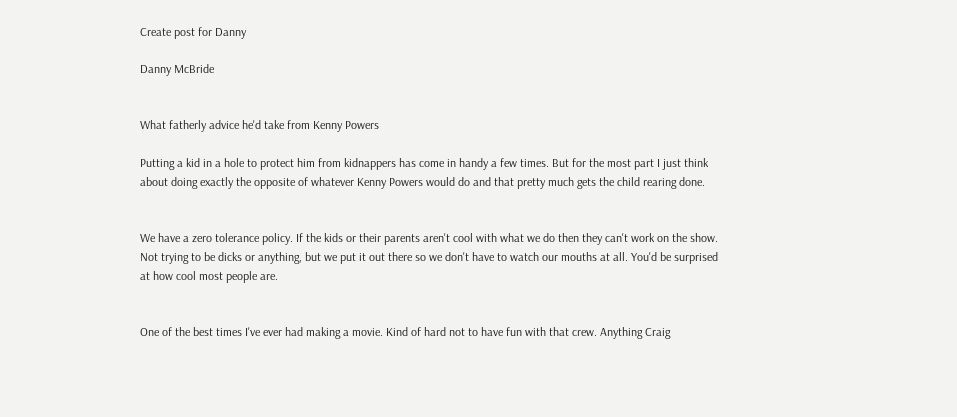Create post for Danny

Danny McBride


What fatherly advice he'd take from Kenny Powers

Putting a kid in a hole to protect him from kidnappers has come in handy a few times. But for the most part I just think about doing exactly the opposite of whatever Kenny Powers would do and that pretty much gets the child rearing done.


We have a zero tolerance policy. If the kids or their parents aren't cool with what we do then they can't work on the show. Not trying to be dicks or anything, but we put it out there so we don't have to watch our mouths at all. You'd be surprised at how cool most people are.


One of the best times I've ever had making a movie. Kind of hard not to have fun with that crew. Anything Craig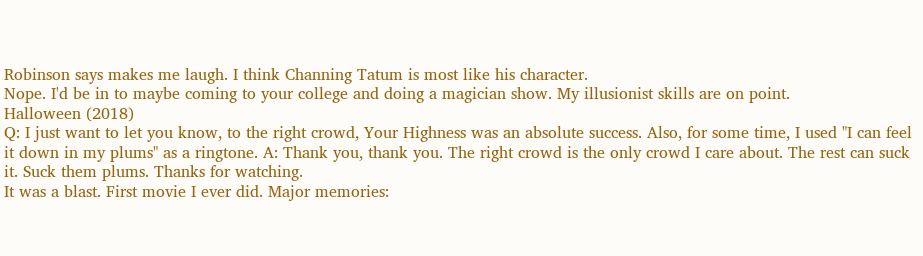Robinson says makes me laugh. I think Channing Tatum is most like his character.
Nope. I'd be in to maybe coming to your college and doing a magician show. My illusionist skills are on point.
Halloween (2018)
Q: I just want to let you know, to the right crowd, Your Highness was an absolute success. Also, for some time, I used "I can feel it down in my plums" as a ringtone. A: Thank you, thank you. The right crowd is the only crowd I care about. The rest can suck it. Suck them plums. Thanks for watching.
It was a blast. First movie I ever did. Major memories: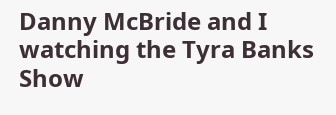Danny McBride and I watching the Tyra Banks Show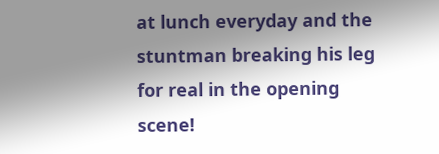at lunch everyday and the stuntman breaking his leg for real in the opening scene!